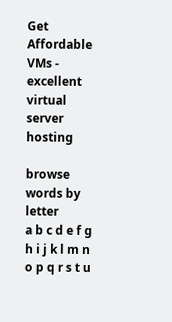Get Affordable VMs - excellent virtual server hosting

browse words by letter
a b c d e f g h i j k l m n o p q r s t u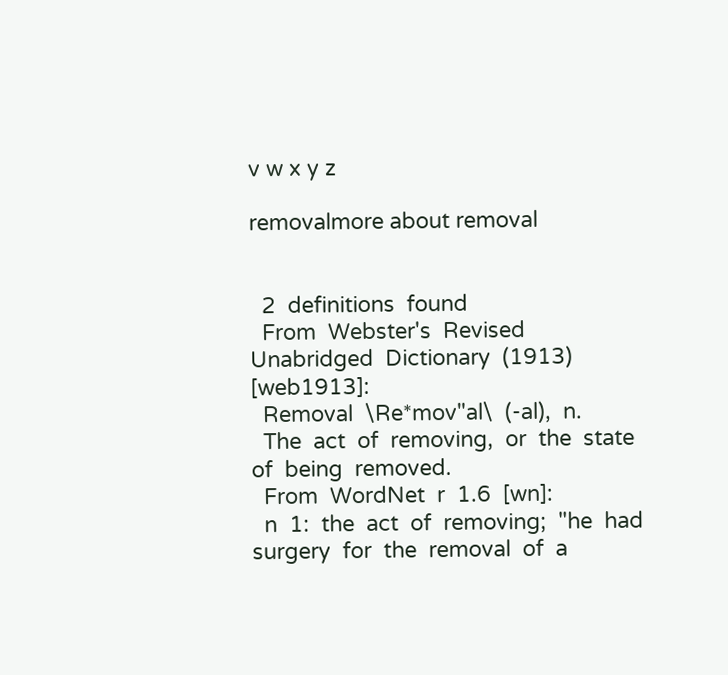v w x y z

removalmore about removal


  2  definitions  found
  From  Webster's  Revised  Unabridged  Dictionary  (1913)  [web1913]:
  Removal  \Re*mov"al\  (-al),  n.
  The  act  of  removing,  or  the  state  of  being  removed.
  From  WordNet  r  1.6  [wn]:
  n  1:  the  act  of  removing;  "he  had  surgery  for  the  removal  of  a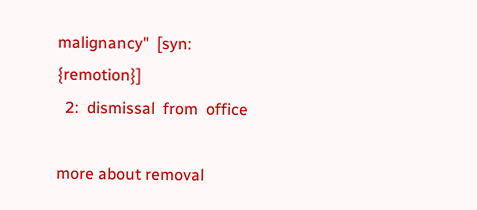malignancy"  [syn:  {remotion}]
  2:  dismissal  from  office

more about removal